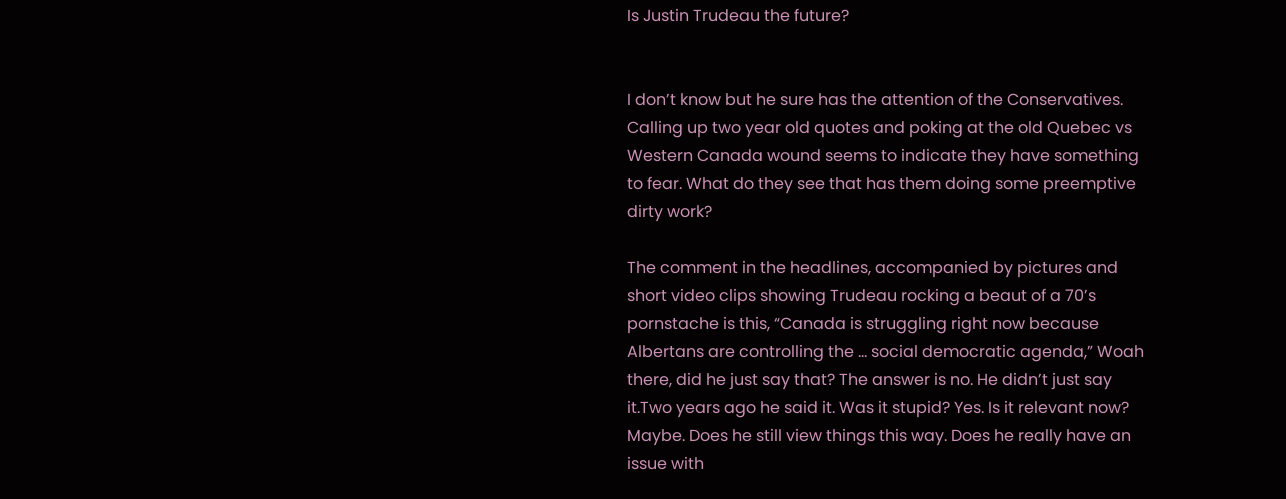Is Justin Trudeau the future?


I don’t know but he sure has the attention of the Conservatives. Calling up two year old quotes and poking at the old Quebec vs Western Canada wound seems to indicate they have something to fear. What do they see that has them doing some preemptive dirty work?

The comment in the headlines, accompanied by pictures and short video clips showing Trudeau rocking a beaut of a 70’s pornstache is this, “Canada is struggling right now because Albertans are controlling the … social democratic agenda,” Woah there, did he just say that? The answer is no. He didn’t just say it.Two years ago he said it. Was it stupid? Yes. Is it relevant now? Maybe. Does he still view things this way. Does he really have an issue with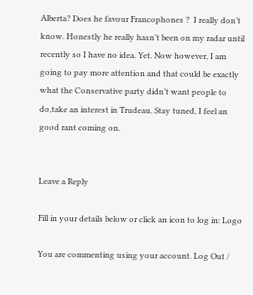Alberta? Does he favour Francophones ?  I really don’t know. Honestly he really hasn’t been on my radar until recently so I have no idea. Yet. Now however, I am going to pay more attention and that could be exactly what the Conservative party didn’t want people to do,take an interest in Trudeau. Stay tuned, I feel an good rant coming on.


Leave a Reply

Fill in your details below or click an icon to log in: Logo

You are commenting using your account. Log Out /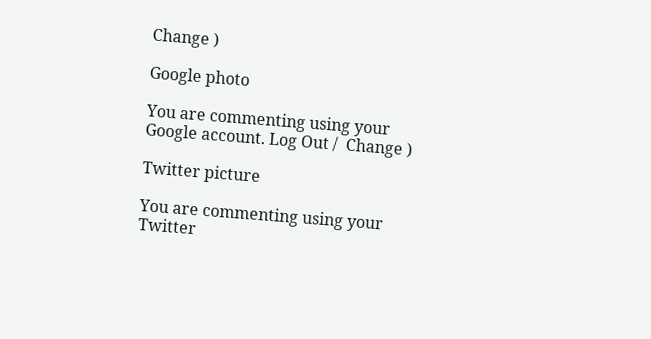Change )

Google photo

You are commenting using your Google account. Log Out /  Change )

Twitter picture

You are commenting using your Twitter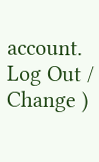account. Log Out /  Change )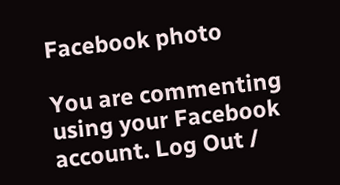Facebook photo

You are commenting using your Facebook account. Log Out /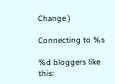Change )

Connecting to %s

%d bloggers like this: